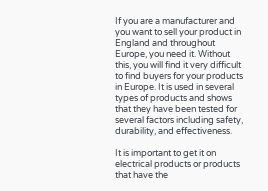If you are a manufacturer and you want to sell your product in England and throughout Europe, you need it. Without this, you will find it very difficult to find buyers for your products in Europe. It is used in several types of products and shows that they have been tested for several factors including safety, durability, and effectiveness.

It is important to get it on electrical products or products that have the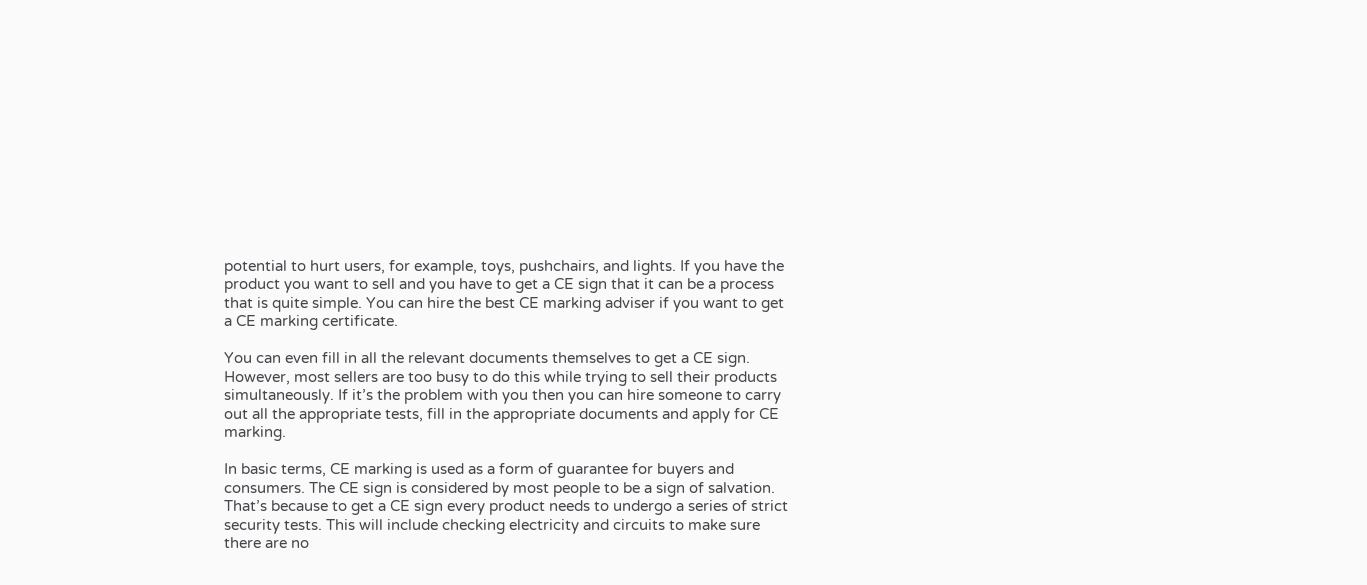potential to hurt users, for example, toys, pushchairs, and lights. If you have the product you want to sell and you have to get a CE sign that it can be a process that is quite simple. You can hire the best CE marking adviser if you want to get a CE marking certificate.

You can even fill in all the relevant documents themselves to get a CE sign. However, most sellers are too busy to do this while trying to sell their products simultaneously. If it’s the problem with you then you can hire someone to carry out all the appropriate tests, fill in the appropriate documents and apply for CE marking.

In basic terms, CE marking is used as a form of guarantee for buyers and consumers. The CE sign is considered by most people to be a sign of salvation. That’s because to get a CE sign every product needs to undergo a series of strict security tests. This will include checking electricity and circuits to make sure there are no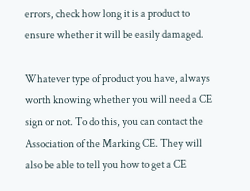errors, check how long it is a product to ensure whether it will be easily damaged.

Whatever type of product you have, always worth knowing whether you will need a CE sign or not. To do this, you can contact the Association of the Marking CE. They will also be able to tell you how to get a CE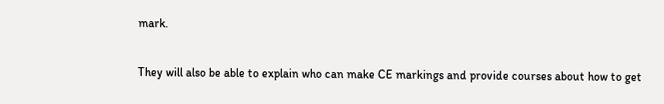mark.

They will also be able to explain who can make CE markings and provide courses about how to get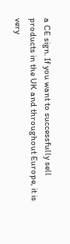a CE sign. If you want to successfully sell products in the UK and throughout Europe, it is very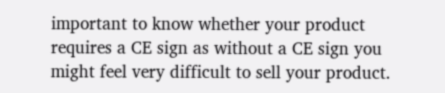important to know whether your product requires a CE sign as without a CE sign you might feel very difficult to sell your product.